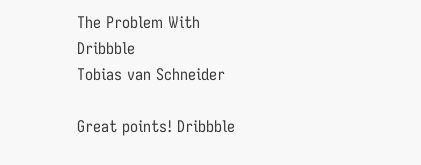The Problem With Dribbble
Tobias van Schneider

Great points! Dribbble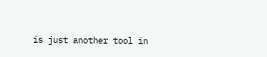is just another tool in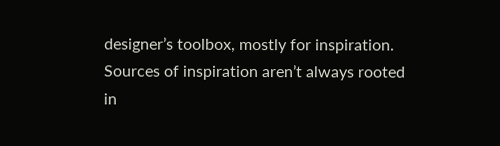designer’s toolbox, mostly for inspiration. Sources of inspiration aren’t always rooted in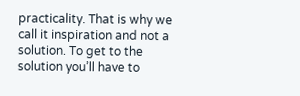practicality. That is why we call it inspiration and not a solution. To get to the solution you’ll have to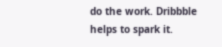do the work. Dribbble helps to spark it.